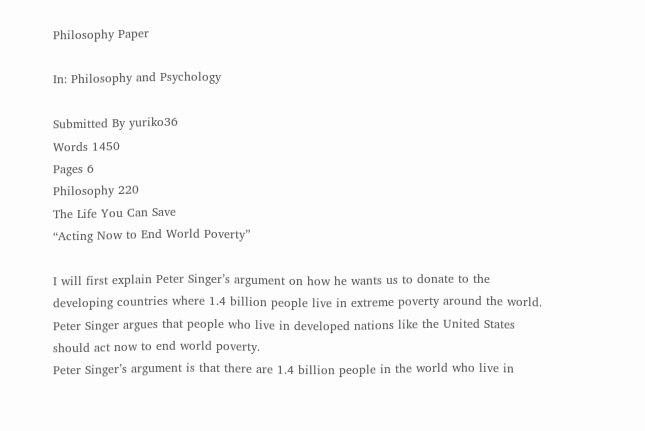Philosophy Paper

In: Philosophy and Psychology

Submitted By yuriko36
Words 1450
Pages 6
Philosophy 220
The Life You Can Save
“Acting Now to End World Poverty”

I will first explain Peter Singer’s argument on how he wants us to donate to the developing countries where 1.4 billion people live in extreme poverty around the world. Peter Singer argues that people who live in developed nations like the United States should act now to end world poverty.
Peter Singer’s argument is that there are 1.4 billion people in the world who live in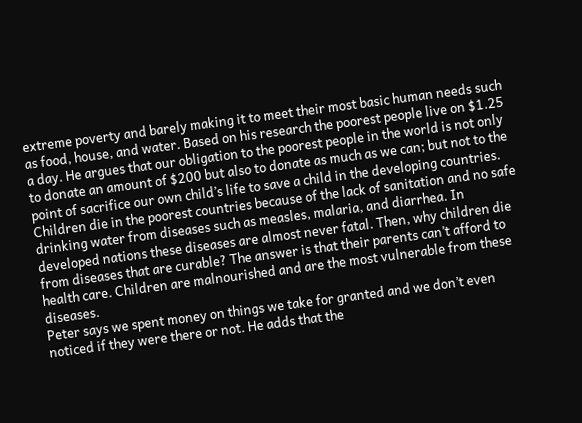extreme poverty and barely making it to meet their most basic human needs such as food, house, and water. Based on his research the poorest people live on $1.25 a day. He argues that our obligation to the poorest people in the world is not only to donate an amount of $200 but also to donate as much as we can; but not to the point of sacrifice our own child’s life to save a child in the developing countries. Children die in the poorest countries because of the lack of sanitation and no safe drinking water from diseases such as measles, malaria, and diarrhea. In developed nations these diseases are almost never fatal. Then, why children die from diseases that are curable? The answer is that their parents can’t afford to health care. Children are malnourished and are the most vulnerable from these diseases.
Peter says we spent money on things we take for granted and we don’t even noticed if they were there or not. He adds that the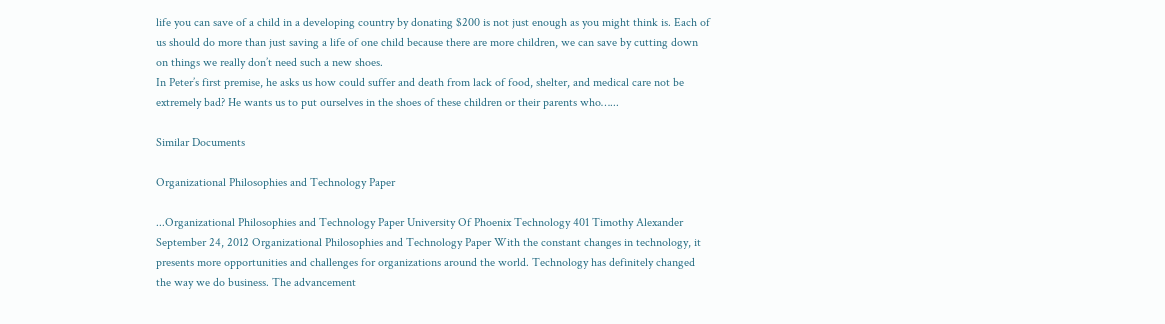life you can save of a child in a developing country by donating $200 is not just enough as you might think is. Each of us should do more than just saving a life of one child because there are more children, we can save by cutting down on things we really don’t need such a new shoes.
In Peter’s first premise, he asks us how could suffer and death from lack of food, shelter, and medical care not be extremely bad? He wants us to put ourselves in the shoes of these children or their parents who…...

Similar Documents

Organizational Philosophies and Technology Paper

...Organizational Philosophies and Technology Paper University Of Phoenix Technology 401 Timothy Alexander September 24, 2012 Organizational Philosophies and Technology Paper With the constant changes in technology, it presents more opportunities and challenges for organizations around the world. Technology has definitely changed the way we do business. The advancement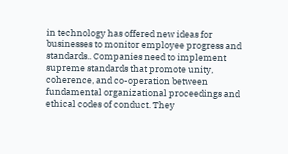in technology has offered new ideas for businesses to monitor employee progress and standards.. Companies need to implement supreme standards that promote unity, coherence, and co-operation between fundamental organizational proceedings and ethical codes of conduct. They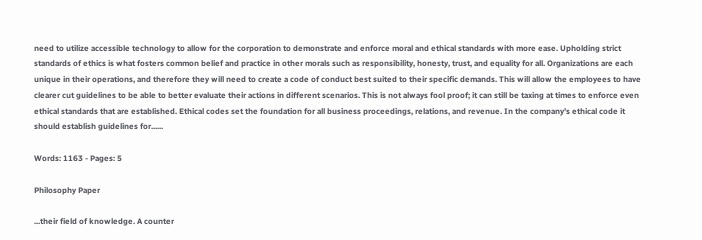need to utilize accessible technology to allow for the corporation to demonstrate and enforce moral and ethical standards with more ease. Upholding strict standards of ethics is what fosters common belief and practice in other morals such as responsibility, honesty, trust, and equality for all. Organizations are each unique in their operations, and therefore they will need to create a code of conduct best suited to their specific demands. This will allow the employees to have clearer cut guidelines to be able to better evaluate their actions in different scenarios. This is not always fool proof; it can still be taxing at times to enforce even ethical standards that are established. Ethical codes set the foundation for all business proceedings, relations, and revenue. In the company’s ethical code it should establish guidelines for......

Words: 1163 - Pages: 5

Philosophy Paper

...their field of knowledge. A counter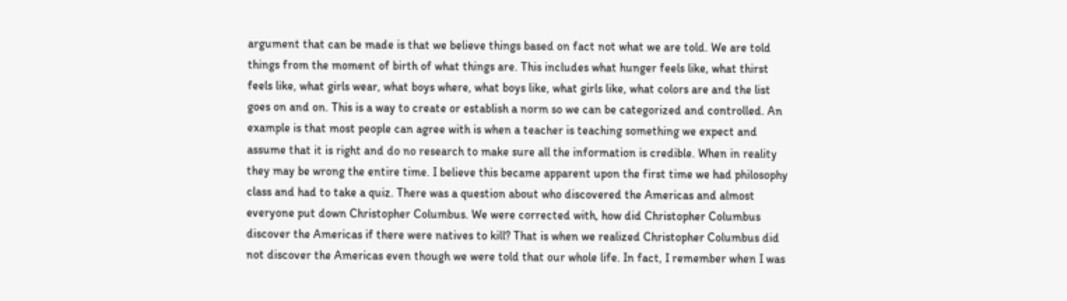argument that can be made is that we believe things based on fact not what we are told. We are told things from the moment of birth of what things are. This includes what hunger feels like, what thirst feels like, what girls wear, what boys where, what boys like, what girls like, what colors are and the list goes on and on. This is a way to create or establish a norm so we can be categorized and controlled. An example is that most people can agree with is when a teacher is teaching something we expect and assume that it is right and do no research to make sure all the information is credible. When in reality they may be wrong the entire time. I believe this became apparent upon the first time we had philosophy class and had to take a quiz. There was a question about who discovered the Americas and almost everyone put down Christopher Columbus. We were corrected with, how did Christopher Columbus discover the Americas if there were natives to kill? That is when we realized Christopher Columbus did not discover the Americas even though we were told that our whole life. In fact, I remember when I was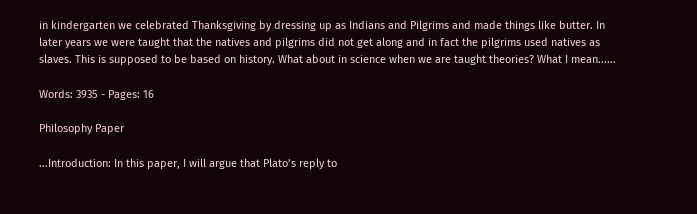in kindergarten we celebrated Thanksgiving by dressing up as Indians and Pilgrims and made things like butter. In later years we were taught that the natives and pilgrims did not get along and in fact the pilgrims used natives as slaves. This is supposed to be based on history. What about in science when we are taught theories? What I mean......

Words: 3935 - Pages: 16

Philosophy Paper

...Introduction: In this paper, I will argue that Plato’s reply to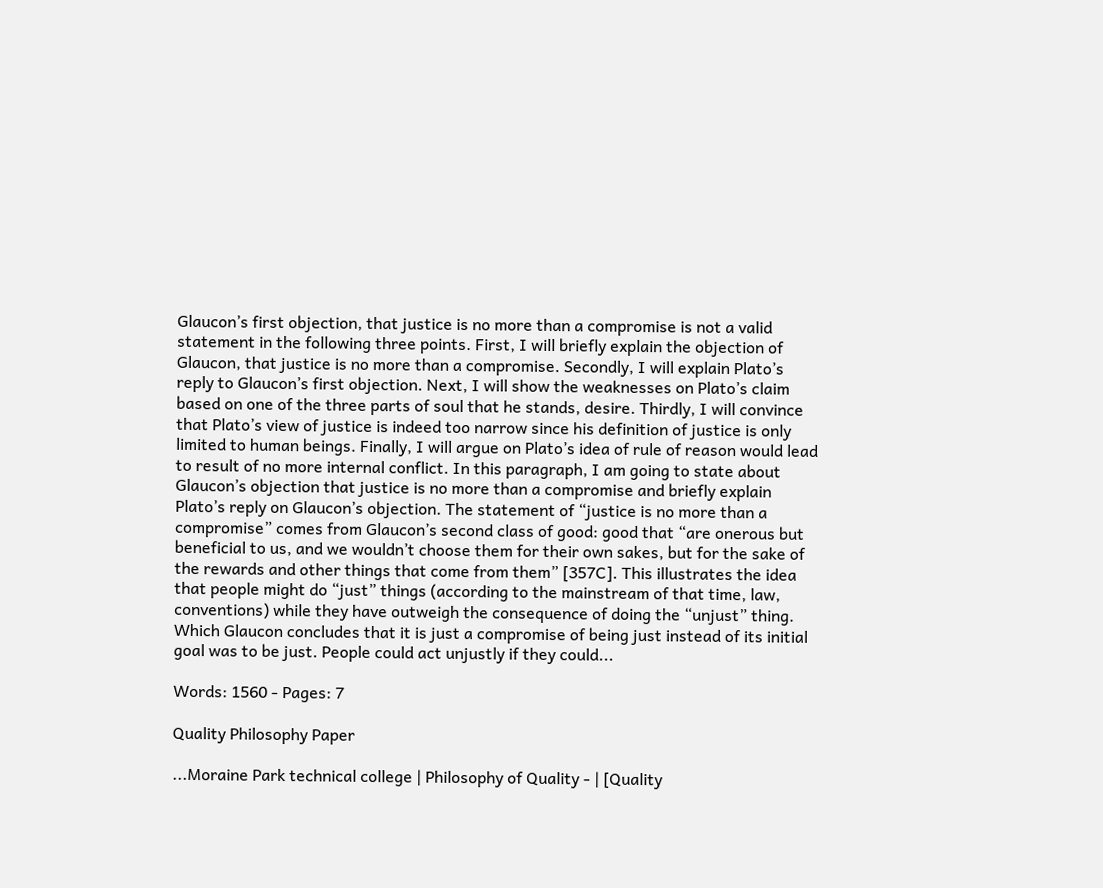Glaucon’s first objection, that justice is no more than a compromise is not a valid statement in the following three points. First, I will briefly explain the objection of Glaucon, that justice is no more than a compromise. Secondly, I will explain Plato’s reply to Glaucon’s first objection. Next, I will show the weaknesses on Plato’s claim based on one of the three parts of soul that he stands, desire. Thirdly, I will convince that Plato’s view of justice is indeed too narrow since his definition of justice is only limited to human beings. Finally, I will argue on Plato’s idea of rule of reason would lead to result of no more internal conflict. In this paragraph, I am going to state about Glaucon’s objection that justice is no more than a compromise and briefly explain Plato’s reply on Glaucon’s objection. The statement of “justice is no more than a compromise” comes from Glaucon’s second class of good: good that “are onerous but beneficial to us, and we wouldn’t choose them for their own sakes, but for the sake of the rewards and other things that come from them” [357C]. This illustrates the idea that people might do “just” things (according to the mainstream of that time, law, conventions) while they have outweigh the consequence of doing the “unjust” thing. Which Glaucon concludes that it is just a compromise of being just instead of its initial goal was to be just. People could act unjustly if they could...

Words: 1560 - Pages: 7

Quality Philosophy Paper

...Moraine Park technical college | Philosophy of Quality - | [Quality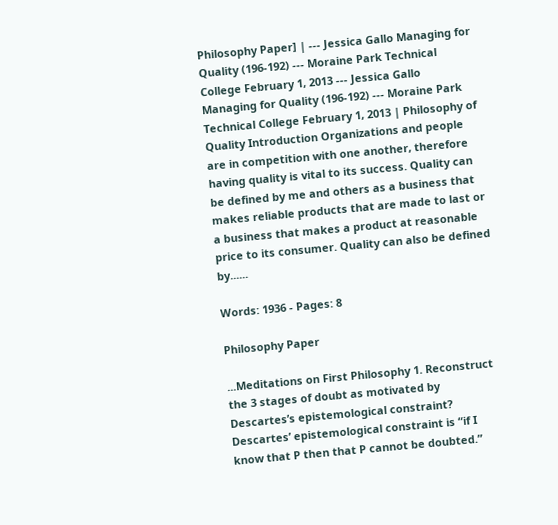Philosophy Paper] | --- Jessica Gallo Managing for Quality (196-192) --- Moraine Park Technical College February 1, 2013 --- Jessica Gallo Managing for Quality (196-192) --- Moraine Park Technical College February 1, 2013 | Philosophy of Quality Introduction Organizations and people are in competition with one another, therefore having quality is vital to its success. Quality can be defined by me and others as a business that makes reliable products that are made to last or a business that makes a product at reasonable price to its consumer. Quality can also be defined by......

Words: 1936 - Pages: 8

Philosophy Paper

...Meditations on First Philosophy 1. Reconstruct the 3 stages of doubt as motivated by Descartes’s epistemological constraint? Descartes’ epistemological constraint is “if I know that P then that P cannot be doubted.”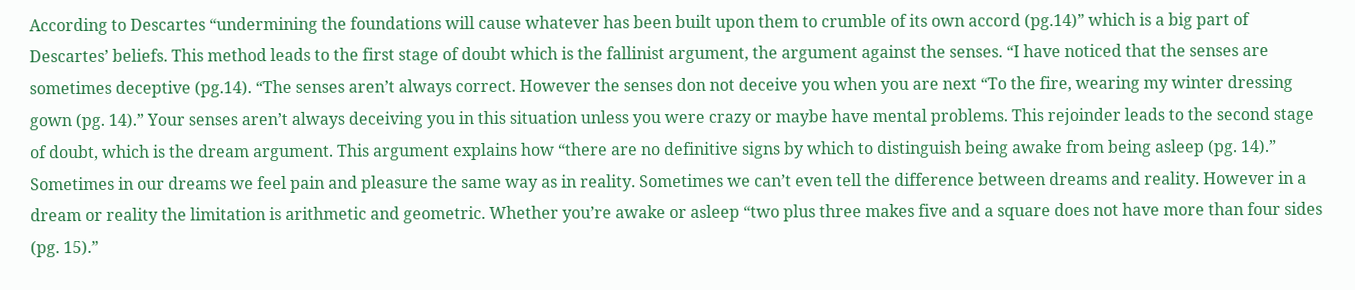According to Descartes “undermining the foundations will cause whatever has been built upon them to crumble of its own accord (pg.14)” which is a big part of Descartes’ beliefs. This method leads to the first stage of doubt which is the fallinist argument, the argument against the senses. “I have noticed that the senses are sometimes deceptive (pg.14). “The senses aren’t always correct. However the senses don not deceive you when you are next “To the fire, wearing my winter dressing gown (pg. 14).” Your senses aren’t always deceiving you in this situation unless you were crazy or maybe have mental problems. This rejoinder leads to the second stage of doubt, which is the dream argument. This argument explains how “there are no definitive signs by which to distinguish being awake from being asleep (pg. 14).” Sometimes in our dreams we feel pain and pleasure the same way as in reality. Sometimes we can’t even tell the difference between dreams and reality. However in a dream or reality the limitation is arithmetic and geometric. Whether you’re awake or asleep “two plus three makes five and a square does not have more than four sides (pg. 15).”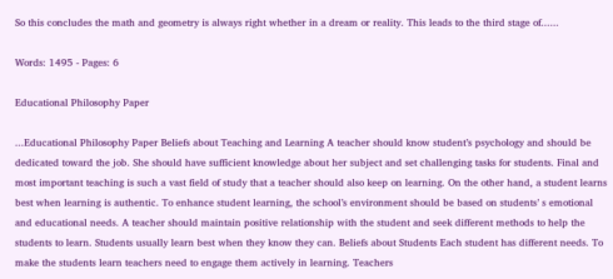So this concludes the math and geometry is always right whether in a dream or reality. This leads to the third stage of......

Words: 1495 - Pages: 6

Educational Philosophy Paper

...Educational Philosophy Paper Beliefs about Teaching and Learning A teacher should know student’s psychology and should be dedicated toward the job. She should have sufficient knowledge about her subject and set challenging tasks for students. Final and most important teaching is such a vast field of study that a teacher should also keep on learning. On the other hand, a student learns best when learning is authentic. To enhance student learning, the school’s environment should be based on students’ s emotional and educational needs. A teacher should maintain positive relationship with the student and seek different methods to help the students to learn. Students usually learn best when they know they can. Beliefs about Students Each student has different needs. To make the students learn teachers need to engage them actively in learning. Teachers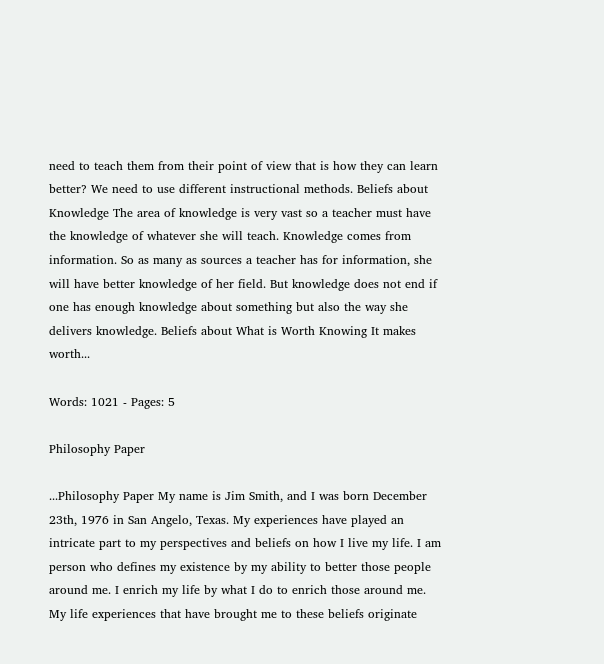need to teach them from their point of view that is how they can learn better? We need to use different instructional methods. Beliefs about Knowledge The area of knowledge is very vast so a teacher must have the knowledge of whatever she will teach. Knowledge comes from information. So as many as sources a teacher has for information, she will have better knowledge of her field. But knowledge does not end if one has enough knowledge about something but also the way she delivers knowledge. Beliefs about What is Worth Knowing It makes worth...

Words: 1021 - Pages: 5

Philosophy Paper

...Philosophy Paper My name is Jim Smith, and I was born December 23th, 1976 in San Angelo, Texas. My experiences have played an intricate part to my perspectives and beliefs on how I live my life. I am person who defines my existence by my ability to better those people around me. I enrich my life by what I do to enrich those around me. My life experiences that have brought me to these beliefs originate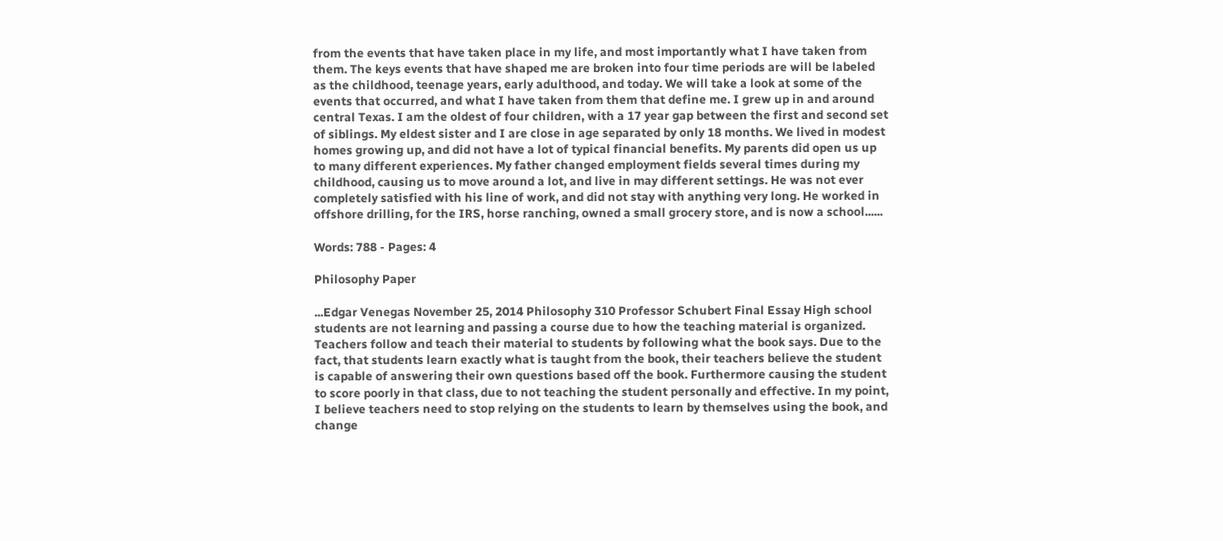from the events that have taken place in my life, and most importantly what I have taken from them. The keys events that have shaped me are broken into four time periods are will be labeled as the childhood, teenage years, early adulthood, and today. We will take a look at some of the events that occurred, and what I have taken from them that define me. I grew up in and around central Texas. I am the oldest of four children, with a 17 year gap between the first and second set of siblings. My eldest sister and I are close in age separated by only 18 months. We lived in modest homes growing up, and did not have a lot of typical financial benefits. My parents did open us up to many different experiences. My father changed employment fields several times during my childhood, causing us to move around a lot, and live in may different settings. He was not ever completely satisfied with his line of work, and did not stay with anything very long. He worked in offshore drilling, for the IRS, horse ranching, owned a small grocery store, and is now a school......

Words: 788 - Pages: 4

Philosophy Paper

...Edgar Venegas November 25, 2014 Philosophy 310 Professor Schubert Final Essay High school students are not learning and passing a course due to how the teaching material is organized. Teachers follow and teach their material to students by following what the book says. Due to the fact, that students learn exactly what is taught from the book, their teachers believe the student is capable of answering their own questions based off the book. Furthermore causing the student to score poorly in that class, due to not teaching the student personally and effective. In my point, I believe teachers need to stop relying on the students to learn by themselves using the book, and change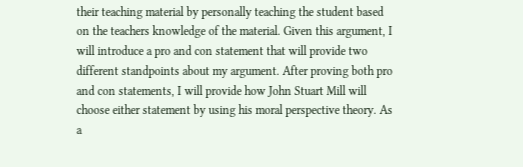their teaching material by personally teaching the student based on the teachers knowledge of the material. Given this argument, I will introduce a pro and con statement that will provide two different standpoints about my argument. After proving both pro and con statements, I will provide how John Stuart Mill will choose either statement by using his moral perspective theory. As a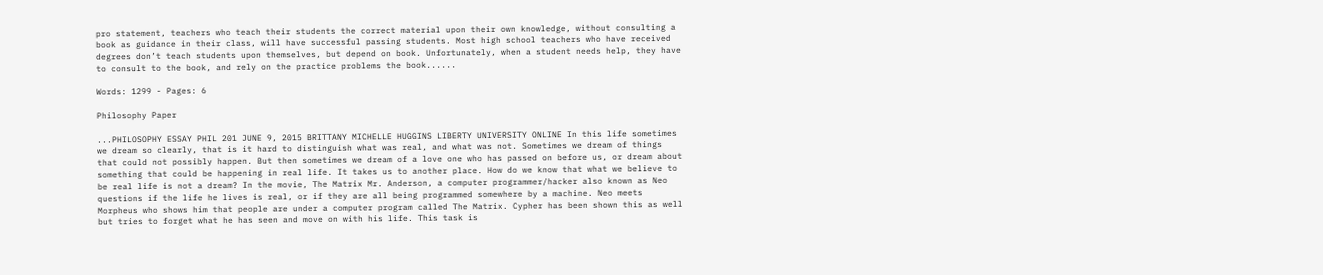pro statement, teachers who teach their students the correct material upon their own knowledge, without consulting a book as guidance in their class, will have successful passing students. Most high school teachers who have received degrees don’t teach students upon themselves, but depend on book. Unfortunately, when a student needs help, they have to consult to the book, and rely on the practice problems the book......

Words: 1299 - Pages: 6

Philosophy Paper

...PHILOSOPHY ESSAY PHIL 201 JUNE 9, 2015 BRITTANY MICHELLE HUGGINS LIBERTY UNIVERSITY ONLINE In this life sometimes we dream so clearly, that is it hard to distinguish what was real, and what was not. Sometimes we dream of things that could not possibly happen. But then sometimes we dream of a love one who has passed on before us, or dream about something that could be happening in real life. It takes us to another place. How do we know that what we believe to be real life is not a dream? In the movie, The Matrix Mr. Anderson, a computer programmer/hacker also known as Neo questions if the life he lives is real, or if they are all being programmed somewhere by a machine. Neo meets Morpheus who shows him that people are under a computer program called The Matrix. Cypher has been shown this as well but tries to forget what he has seen and move on with his life. This task is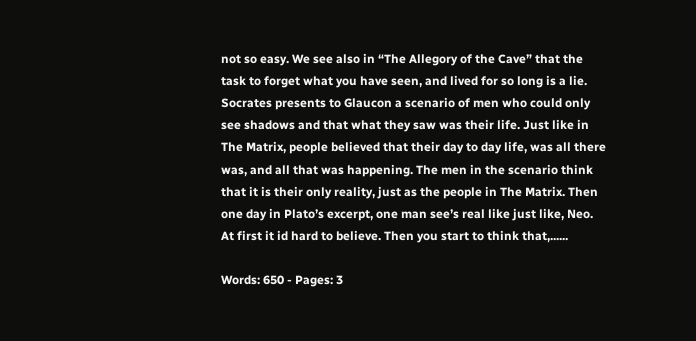not so easy. We see also in “The Allegory of the Cave” that the task to forget what you have seen, and lived for so long is a lie. Socrates presents to Glaucon a scenario of men who could only see shadows and that what they saw was their life. Just like in The Matrix, people believed that their day to day life, was all there was, and all that was happening. The men in the scenario think that it is their only reality, just as the people in The Matrix. Then one day in Plato’s excerpt, one man see’s real like just like, Neo. At first it id hard to believe. Then you start to think that,......

Words: 650 - Pages: 3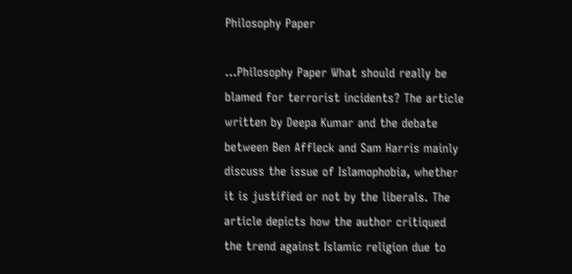Philosophy Paper

...Philosophy Paper What should really be blamed for terrorist incidents? The article written by Deepa Kumar and the debate between Ben Affleck and Sam Harris mainly discuss the issue of Islamophobia, whether it is justified or not by the liberals. The article depicts how the author critiqued the trend against Islamic religion due to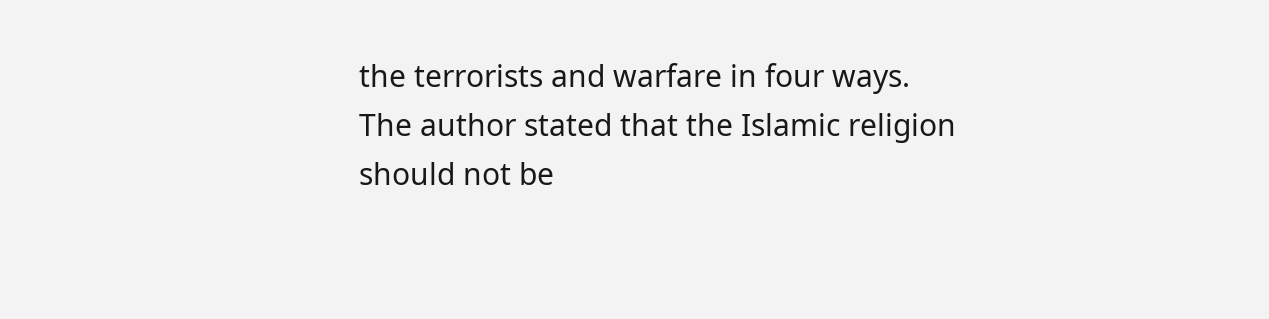the terrorists and warfare in four ways. The author stated that the Islamic religion should not be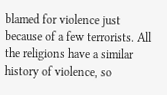blamed for violence just because of a few terrorists. All the religions have a similar history of violence, so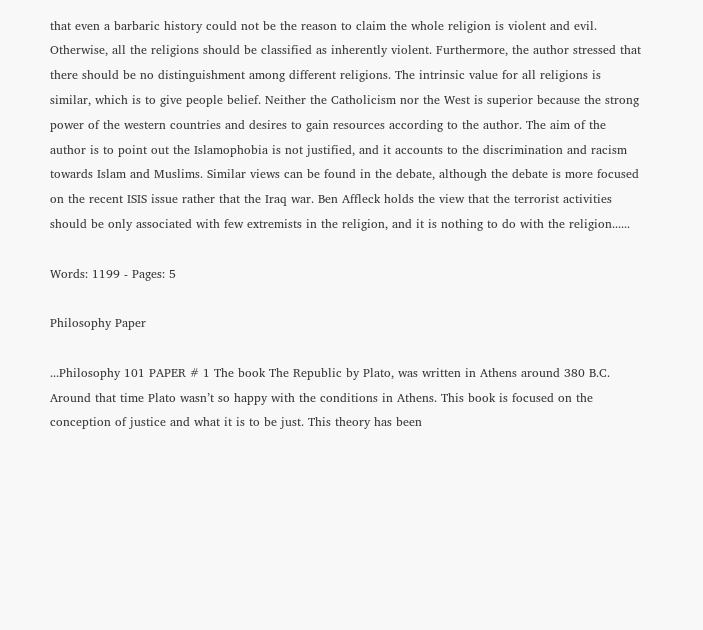that even a barbaric history could not be the reason to claim the whole religion is violent and evil. Otherwise, all the religions should be classified as inherently violent. Furthermore, the author stressed that there should be no distinguishment among different religions. The intrinsic value for all religions is similar, which is to give people belief. Neither the Catholicism nor the West is superior because the strong power of the western countries and desires to gain resources according to the author. The aim of the author is to point out the Islamophobia is not justified, and it accounts to the discrimination and racism towards Islam and Muslims. Similar views can be found in the debate, although the debate is more focused on the recent ISIS issue rather that the Iraq war. Ben Affleck holds the view that the terrorist activities should be only associated with few extremists in the religion, and it is nothing to do with the religion......

Words: 1199 - Pages: 5

Philosophy Paper

...Philosophy 101 PAPER # 1 The book The Republic by Plato, was written in Athens around 380 B.C. Around that time Plato wasn’t so happy with the conditions in Athens. This book is focused on the conception of justice and what it is to be just. This theory has been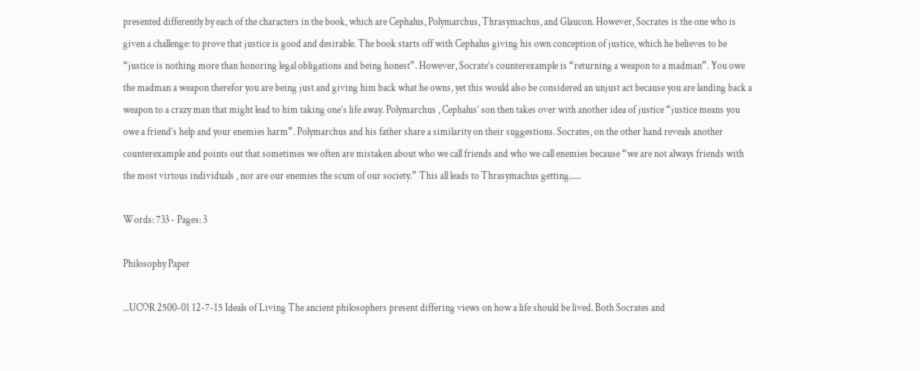presented differently by each of the characters in the book, which are Cephalus, Polymarchus, Thrasymachus, and Glaucon. However, Socrates is the one who is given a challenge: to prove that justice is good and desirable. The book starts off with Cephalus giving his own conception of justice, which he believes to be “justice is nothing more than honoring legal obligations and being honest”. However, Socrate’s counterexample is “returning a weapon to a madman”. You owe the madman a weapon therefor you are being just and giving him back what he owns, yet this would also be considered an unjust act because you are landing back a weapon to a crazy man that might lead to him taking one’s life away. Polymarchus , Cephalus’ son then takes over with another idea of justice “justice means you owe a friend’s help and your enemies harm”. Polymarchus and his father share a similarity on their suggestions. Socrates, on the other hand reveals another counterexample and points out that sometimes we often are mistaken about who we call friends and who we call enemies because “we are not always friends with the most virtous individuals , nor are our enemies the scum of our society.” This all leads to Thrasymachus getting......

Words: 733 - Pages: 3

Philosophy Paper

...UCOR 2500-01 12-7-15 Ideals of Living The ancient philosophers present differing views on how a life should be lived. Both Socrates and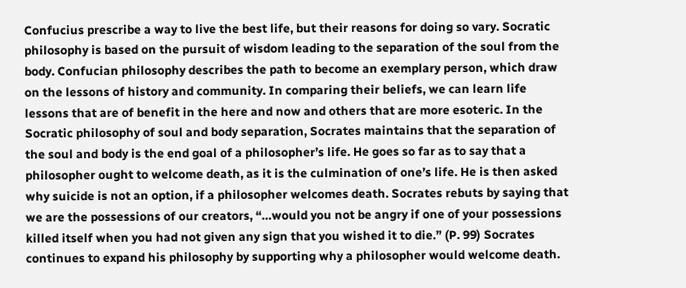Confucius prescribe a way to live the best life, but their reasons for doing so vary. Socratic philosophy is based on the pursuit of wisdom leading to the separation of the soul from the body. Confucian philosophy describes the path to become an exemplary person, which draw on the lessons of history and community. In comparing their beliefs, we can learn life lessons that are of benefit in the here and now and others that are more esoteric. In the Socratic philosophy of soul and body separation, Socrates maintains that the separation of the soul and body is the end goal of a philosopher’s life. He goes so far as to say that a philosopher ought to welcome death, as it is the culmination of one’s life. He is then asked why suicide is not an option, if a philosopher welcomes death. Socrates rebuts by saying that we are the possessions of our creators, “…would you not be angry if one of your possessions killed itself when you had not given any sign that you wished it to die.” (P. 99) Socrates continues to expand his philosophy by supporting why a philosopher would welcome death.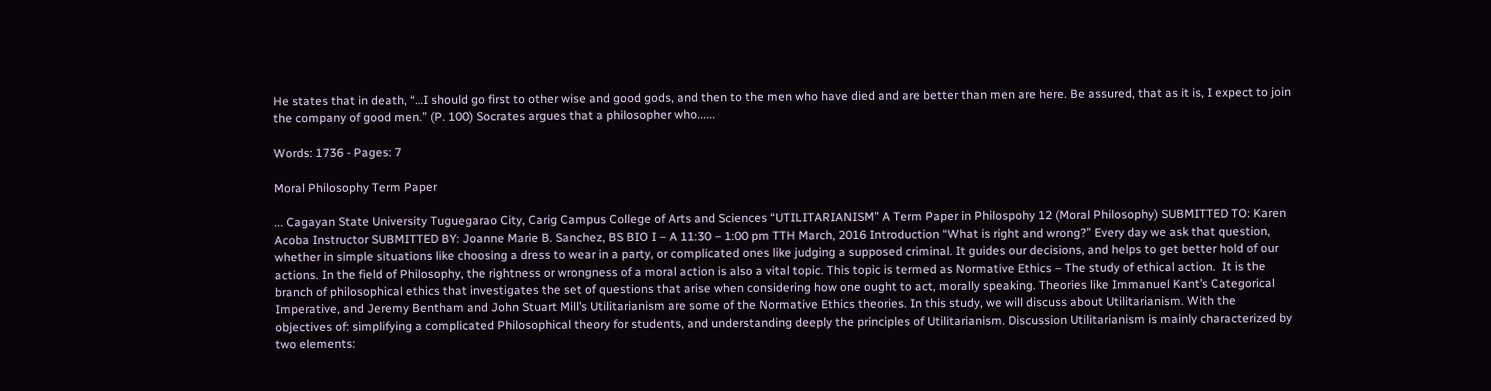He states that in death, “…I should go first to other wise and good gods, and then to the men who have died and are better than men are here. Be assured, that as it is, I expect to join the company of good men.” (P. 100) Socrates argues that a philosopher who......

Words: 1736 - Pages: 7

Moral Philosophy Term Paper

... Cagayan State University Tuguegarao City, Carig Campus College of Arts and Sciences “UTILITARIANISM” A Term Paper in Philospohy 12 (Moral Philosophy) SUBMITTED TO: Karen Acoba Instructor SUBMITTED BY: Joanne Marie B. Sanchez, BS BIO I – A 11:30 – 1:00 pm TTH March, 2016 Introduction “What is right and wrong?” Every day we ask that question, whether in simple situations like choosing a dress to wear in a party, or complicated ones like judging a supposed criminal. It guides our decisions, and helps to get better hold of our actions. In the field of Philosophy, the rightness or wrongness of a moral action is also a vital topic. This topic is termed as Normative Ethics – The study of ethical action.  It is the branch of philosophical ethics that investigates the set of questions that arise when considering how one ought to act, morally speaking. Theories like Immanuel Kant’s Categorical Imperative, and Jeremy Bentham and John Stuart Mill’s Utilitarianism are some of the Normative Ethics theories. In this study, we will discuss about Utilitarianism. With the objectives of: simplifying a complicated Philosophical theory for students, and understanding deeply the principles of Utilitarianism. Discussion Utilitarianism is mainly characterized by two elements: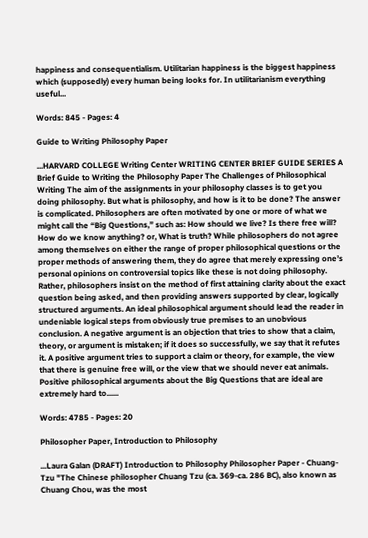happiness and consequentialism. Utilitarian happiness is the biggest happiness which (supposedly) every human being looks for. In utilitarianism everything useful...

Words: 845 - Pages: 4

Guide to Writing Philosophy Paper

...HARVARD COLLEGE Writing Center WRITING CENTER BRIEF GUIDE SERIES A Brief Guide to Writing the Philosophy Paper The Challenges of Philosophical Writing The aim of the assignments in your philosophy classes is to get you doing philosophy. But what is philosophy, and how is it to be done? The answer is complicated. Philosophers are often motivated by one or more of what we might call the “Big Questions,” such as: How should we live? Is there free will? How do we know anything? or, What is truth? While philosophers do not agree among themselves on either the range of proper philosophical questions or the proper methods of answering them, they do agree that merely expressing one’s personal opinions on controversial topics like these is not doing philosophy. Rather, philosophers insist on the method of first attaining clarity about the exact question being asked, and then providing answers supported by clear, logically structured arguments. An ideal philosophical argument should lead the reader in undeniable logical steps from obviously true premises to an unobvious conclusion. A negative argument is an objection that tries to show that a claim, theory, or argument is mistaken; if it does so successfully, we say that it refutes it. A positive argument tries to support a claim or theory, for example, the view that there is genuine free will, or the view that we should never eat animals. Positive philosophical arguments about the Big Questions that are ideal are extremely hard to......

Words: 4785 - Pages: 20

Philosopher Paper, Introduction to Philosophy

...Laura Galan (DRAFT) Introduction to Philosophy Philosopher Paper - Chuang-Tzu "The Chinese philosopher Chuang Tzu (ca. 369-ca. 286 BC), also known as Chuang Chou, was the most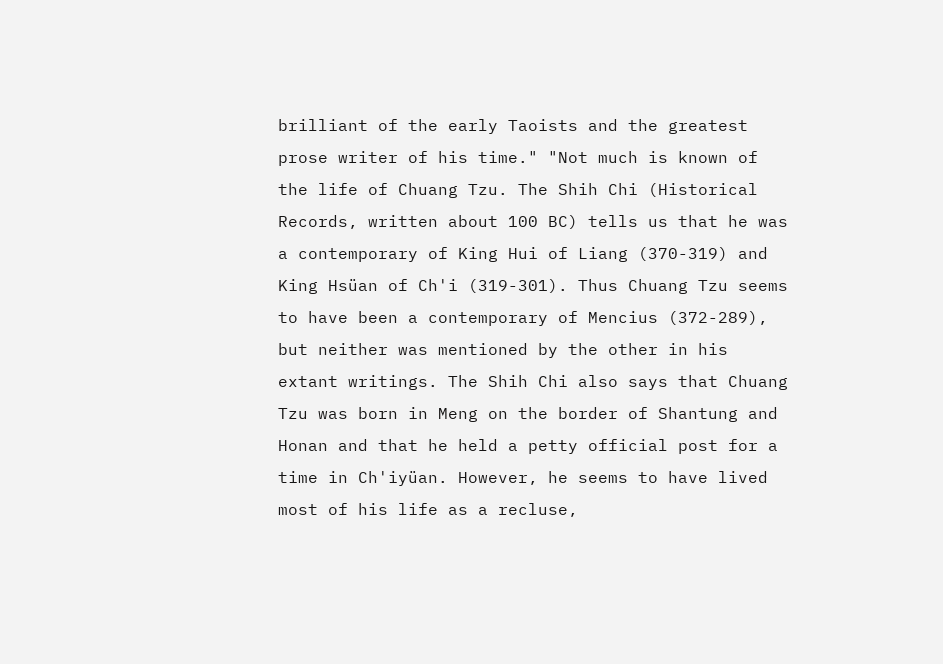brilliant of the early Taoists and the greatest prose writer of his time." "Not much is known of the life of Chuang Tzu. The Shih Chi (Historical Records, written about 100 BC) tells us that he was a contemporary of King Hui of Liang (370-319) and King Hsüan of Ch'i (319-301). Thus Chuang Tzu seems to have been a contemporary of Mencius (372-289), but neither was mentioned by the other in his extant writings. The Shih Chi also says that Chuang Tzu was born in Meng on the border of Shantung and Honan and that he held a petty official post for a time in Ch'iyüan. However, he seems to have lived most of his life as a recluse,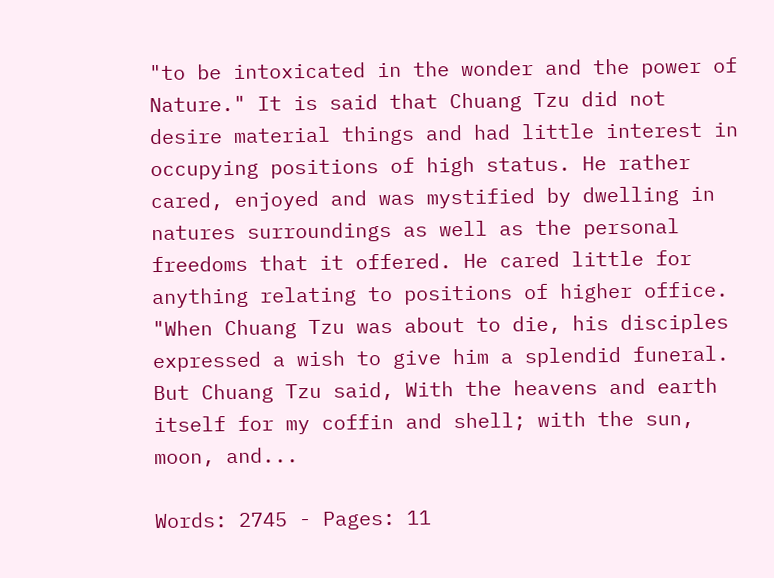"to be intoxicated in the wonder and the power of Nature." It is said that Chuang Tzu did not desire material things and had little interest in occupying positions of high status. He rather cared, enjoyed and was mystified by dwelling in natures surroundings as well as the personal freedoms that it offered. He cared little for anything relating to positions of higher office. "When Chuang Tzu was about to die, his disciples expressed a wish to give him a splendid funeral. But Chuang Tzu said, With the heavens and earth itself for my coffin and shell; with the sun, moon, and...

Words: 2745 - Pages: 11